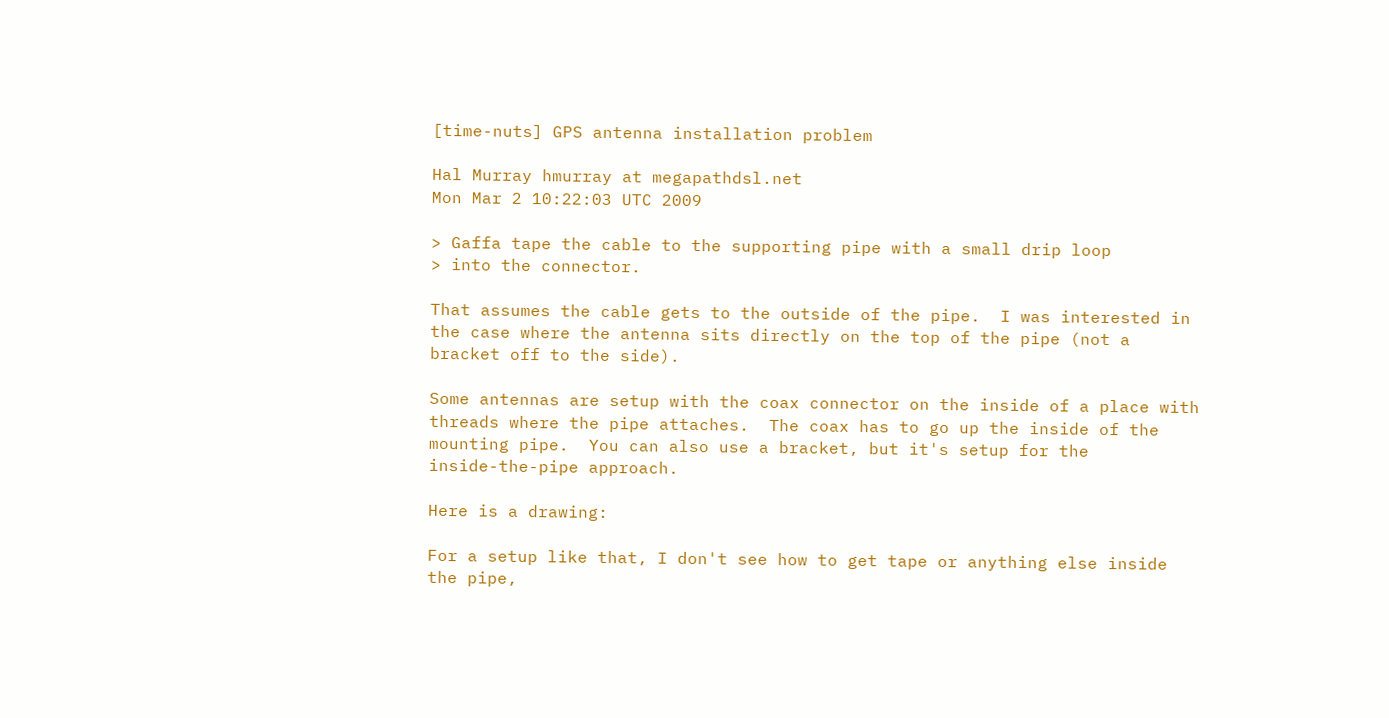[time-nuts] GPS antenna installation problem

Hal Murray hmurray at megapathdsl.net
Mon Mar 2 10:22:03 UTC 2009

> Gaffa tape the cable to the supporting pipe with a small drip loop
> into the connector.

That assumes the cable gets to the outside of the pipe.  I was interested in
the case where the antenna sits directly on the top of the pipe (not a
bracket off to the side).

Some antennas are setup with the coax connector on the inside of a place with
threads where the pipe attaches.  The coax has to go up the inside of the
mounting pipe.  You can also use a bracket, but it's setup for the
inside-the-pipe approach.

Here is a drawing:

For a setup like that, I don't see how to get tape or anything else inside
the pipe,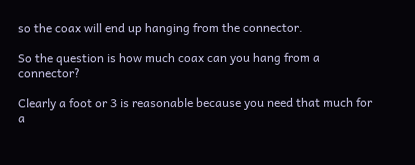so the coax will end up hanging from the connector.

So the question is how much coax can you hang from a connector?

Clearly a foot or 3 is reasonable because you need that much for a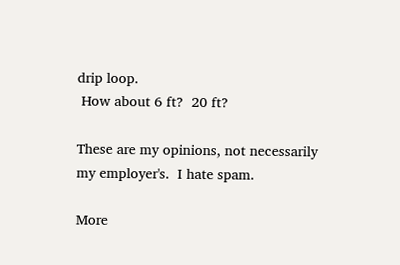drip loop.
 How about 6 ft?  20 ft?

These are my opinions, not necessarily my employer's.  I hate spam.

More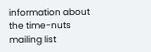information about the time-nuts mailing list